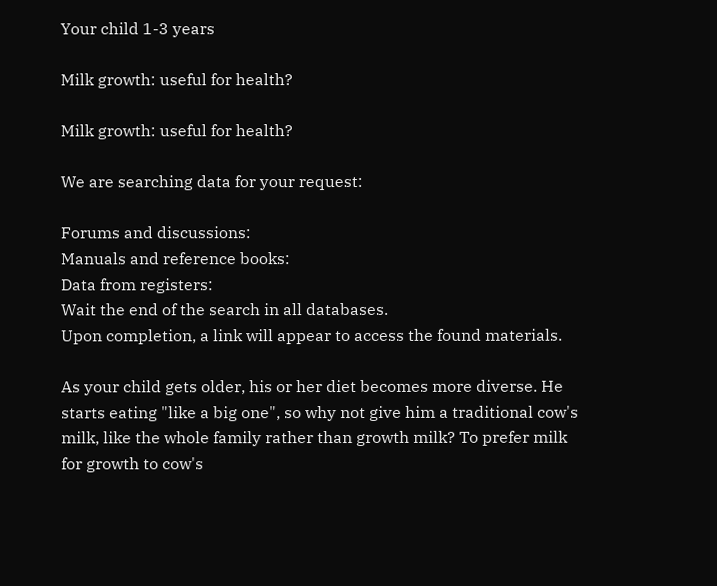Your child 1-3 years

Milk growth: useful for health?

Milk growth: useful for health?

We are searching data for your request:

Forums and discussions:
Manuals and reference books:
Data from registers:
Wait the end of the search in all databases.
Upon completion, a link will appear to access the found materials.

As your child gets older, his or her diet becomes more diverse. He starts eating "like a big one", so why not give him a traditional cow's milk, like the whole family rather than growth milk? To prefer milk for growth to cow's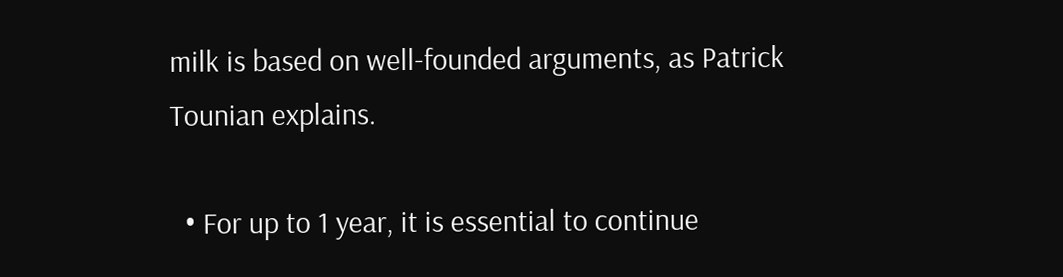milk is based on well-founded arguments, as Patrick Tounian explains.

  • For up to 1 year, it is essential to continue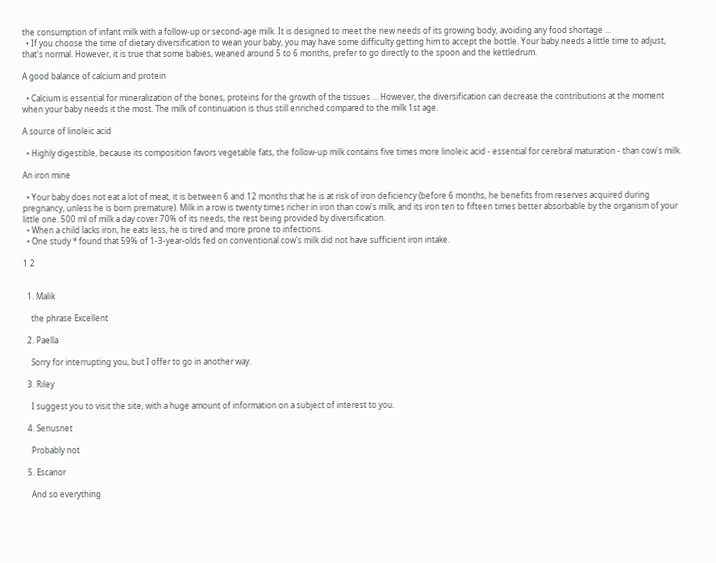the consumption of infant milk with a follow-up or second-age milk. It is designed to meet the new needs of its growing body, avoiding any food shortage ...
  • If you choose the time of dietary diversification to wean your baby, you may have some difficulty getting him to accept the bottle. Your baby needs a little time to adjust, that's normal. However, it is true that some babies, weaned around 5 to 6 months, prefer to go directly to the spoon and the kettledrum.

A good balance of calcium and protein

  • Calcium is essential for mineralization of the bones, proteins for the growth of the tissues ... However, the diversification can decrease the contributions at the moment when your baby needs it the most. The milk of continuation is thus still enriched compared to the milk 1st age.

A source of linoleic acid

  • Highly digestible, because its composition favors vegetable fats, the follow-up milk contains five times more linoleic acid - essential for cerebral maturation - than cow's milk.

An iron mine

  • Your baby does not eat a lot of meat, it is between 6 and 12 months that he is at risk of iron deficiency (before 6 months, he benefits from reserves acquired during pregnancy, unless he is born premature). Milk in a row is twenty times richer in iron than cow's milk, and its iron ten to fifteen times better absorbable by the organism of your little one. 500 ml of milk a day cover 70% of its needs, the rest being provided by diversification.
  • When a child lacks iron, he eats less, he is tired and more prone to infections.
  • One study * found that 59% of 1-3-year-olds fed on conventional cow's milk did not have sufficient iron intake.

1 2


  1. Malik

    the phrase Excellent

  2. Paella

    Sorry for interrupting you, but I offer to go in another way.

  3. Riley

    I suggest you to visit the site, with a huge amount of information on a subject of interest to you.

  4. Senusnet

    Probably not

  5. Escanor

    And so everything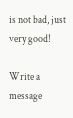is not bad, just very good!

Write a message